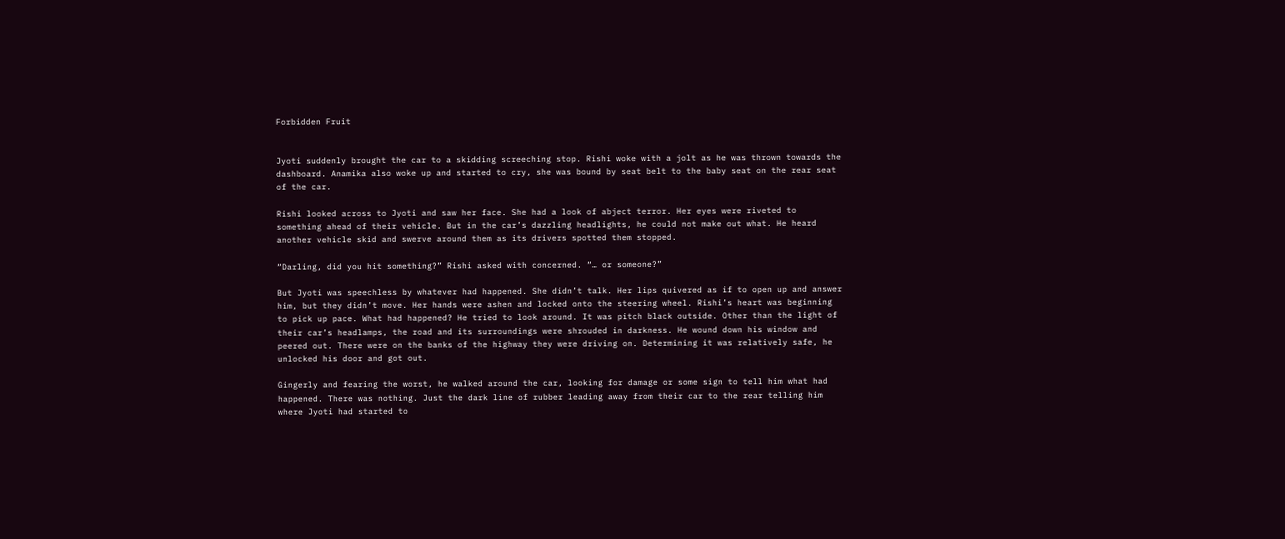Forbidden Fruit


Jyoti suddenly brought the car to a skidding screeching stop. Rishi woke with a jolt as he was thrown towards the dashboard. Anamika also woke up and started to cry, she was bound by seat belt to the baby seat on the rear seat of the car.

Rishi looked across to Jyoti and saw her face. She had a look of abject terror. Her eyes were riveted to something ahead of their vehicle. But in the car’s dazzling headlights, he could not make out what. He heard another vehicle skid and swerve around them as its drivers spotted them stopped.

“Darling, did you hit something?” Rishi asked with concerned. “… or someone?”

But Jyoti was speechless by whatever had happened. She didn’t talk. Her lips quivered as if to open up and answer him, but they didn’t move. Her hands were ashen and locked onto the steering wheel. Rishi’s heart was beginning to pick up pace. What had happened? He tried to look around. It was pitch black outside. Other than the light of their car’s headlamps, the road and its surroundings were shrouded in darkness. He wound down his window and peered out. There were on the banks of the highway they were driving on. Determining it was relatively safe, he unlocked his door and got out.

Gingerly and fearing the worst, he walked around the car, looking for damage or some sign to tell him what had happened. There was nothing. Just the dark line of rubber leading away from their car to the rear telling him where Jyoti had started to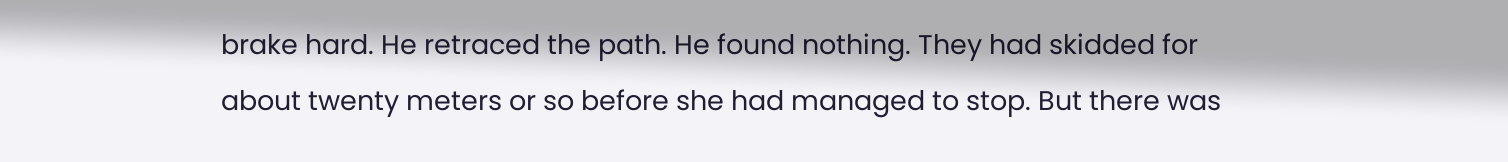brake hard. He retraced the path. He found nothing. They had skidded for about twenty meters or so before she had managed to stop. But there was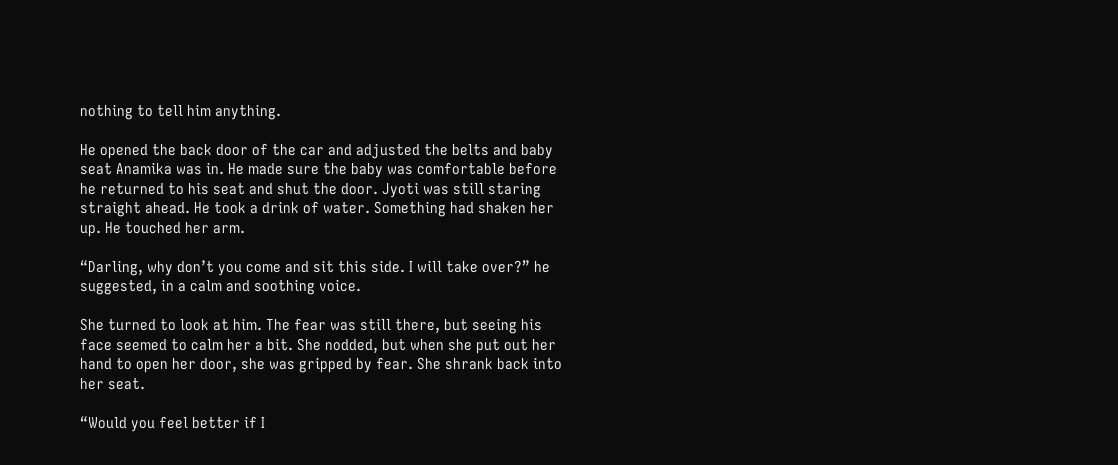nothing to tell him anything.

He opened the back door of the car and adjusted the belts and baby seat Anamika was in. He made sure the baby was comfortable before he returned to his seat and shut the door. Jyoti was still staring straight ahead. He took a drink of water. Something had shaken her up. He touched her arm.

“Darling, why don’t you come and sit this side. I will take over?” he suggested, in a calm and soothing voice.

She turned to look at him. The fear was still there, but seeing his face seemed to calm her a bit. She nodded, but when she put out her hand to open her door, she was gripped by fear. She shrank back into her seat.

“Would you feel better if I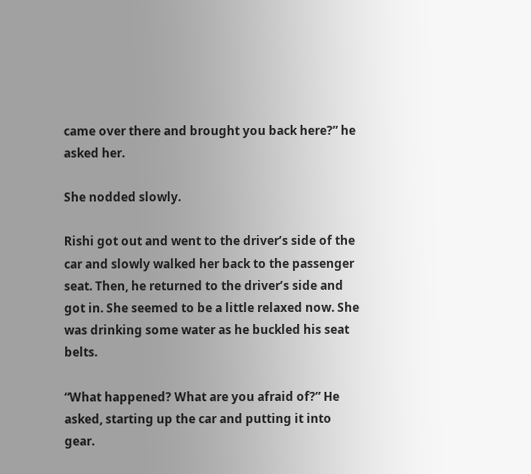came over there and brought you back here?” he asked her.

She nodded slowly.

Rishi got out and went to the driver’s side of the car and slowly walked her back to the passenger seat. Then, he returned to the driver’s side and got in. She seemed to be a little relaxed now. She was drinking some water as he buckled his seat belts.

“What happened? What are you afraid of?” He asked, starting up the car and putting it into gear.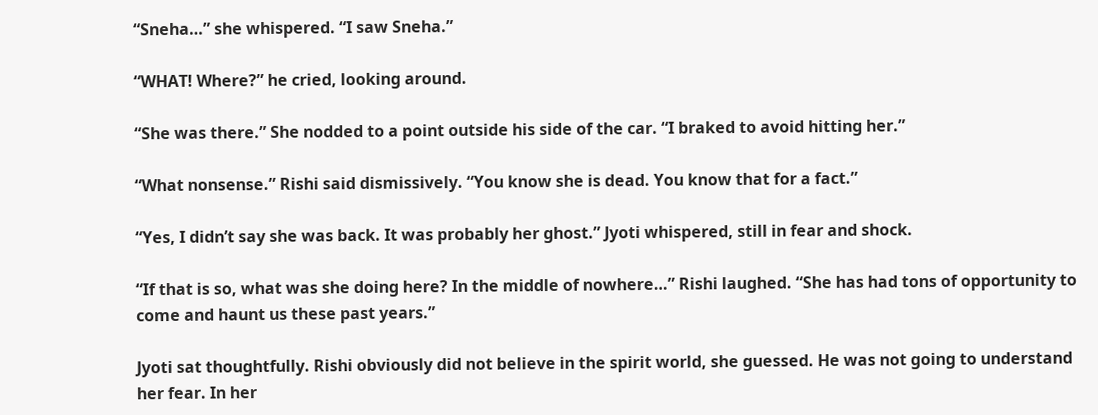“Sneha…” she whispered. “I saw Sneha.”

“WHAT! Where?” he cried, looking around.

“She was there.” She nodded to a point outside his side of the car. “I braked to avoid hitting her.”

“What nonsense.” Rishi said dismissively. “You know she is dead. You know that for a fact.”

“Yes, I didn’t say she was back. It was probably her ghost.” Jyoti whispered, still in fear and shock.

“If that is so, what was she doing here? In the middle of nowhere…” Rishi laughed. “She has had tons of opportunity to come and haunt us these past years.”

Jyoti sat thoughtfully. Rishi obviously did not believe in the spirit world, she guessed. He was not going to understand her fear. In her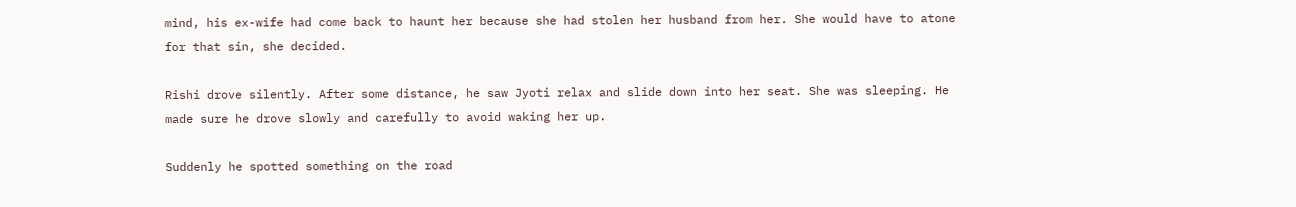mind, his ex-wife had come back to haunt her because she had stolen her husband from her. She would have to atone for that sin, she decided.

Rishi drove silently. After some distance, he saw Jyoti relax and slide down into her seat. She was sleeping. He made sure he drove slowly and carefully to avoid waking her up.

Suddenly he spotted something on the road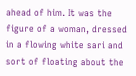ahead of him. It was the figure of a woman, dressed in a flowing white sari and sort of floating about the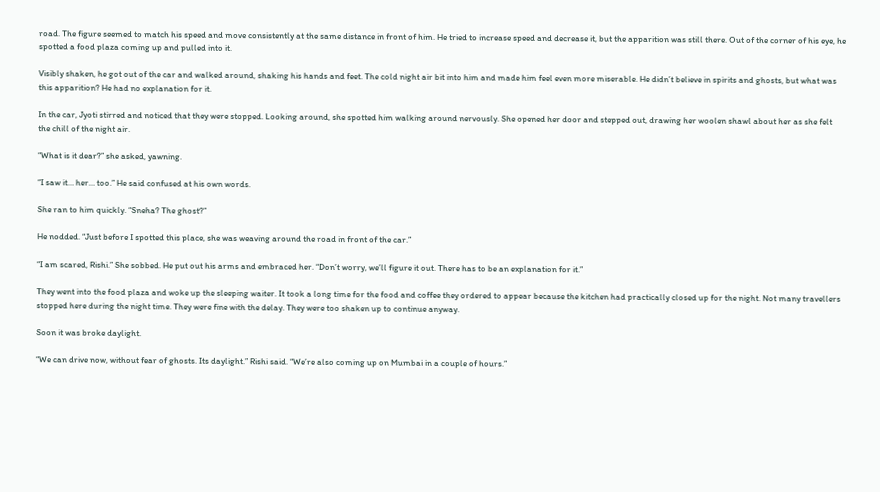road. The figure seemed to match his speed and move consistently at the same distance in front of him. He tried to increase speed and decrease it, but the apparition was still there. Out of the corner of his eye, he spotted a food plaza coming up and pulled into it.

Visibly shaken, he got out of the car and walked around, shaking his hands and feet. The cold night air bit into him and made him feel even more miserable. He didn’t believe in spirits and ghosts, but what was this apparition? He had no explanation for it.

In the car, Jyoti stirred and noticed that they were stopped. Looking around, she spotted him walking around nervously. She opened her door and stepped out, drawing her woolen shawl about her as she felt the chill of the night air.

“What is it dear?” she asked, yawning.

“I saw it… her… too.” He said confused at his own words.

She ran to him quickly. “Sneha? The ghost?”

He nodded. “Just before I spotted this place, she was weaving around the road in front of the car.”

“I am scared, Rishi.” She sobbed. He put out his arms and embraced her. “Don’t worry, we’ll figure it out. There has to be an explanation for it.”

They went into the food plaza and woke up the sleeping waiter. It took a long time for the food and coffee they ordered to appear because the kitchen had practically closed up for the night. Not many travellers stopped here during the night time. They were fine with the delay. They were too shaken up to continue anyway.

Soon it was broke daylight.

“We can drive now, without fear of ghosts. Its daylight.” Rishi said. “We’re also coming up on Mumbai in a couple of hours.”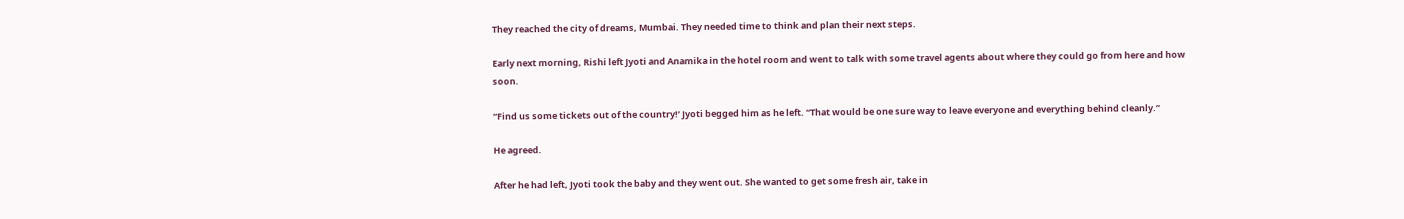They reached the city of dreams, Mumbai. They needed time to think and plan their next steps.

Early next morning, Rishi left Jyoti and Anamika in the hotel room and went to talk with some travel agents about where they could go from here and how soon.

“Find us some tickets out of the country!’ Jyoti begged him as he left. “That would be one sure way to leave everyone and everything behind cleanly.”

He agreed.

After he had left, Jyoti took the baby and they went out. She wanted to get some fresh air, take in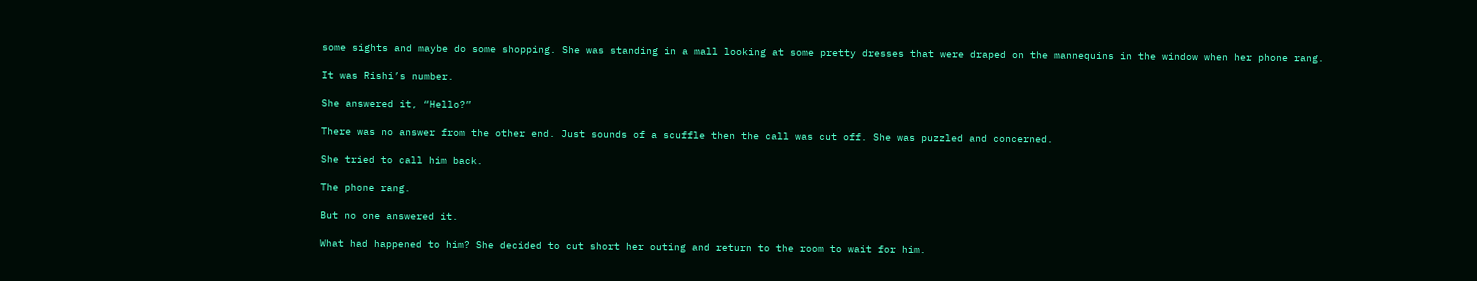some sights and maybe do some shopping. She was standing in a mall looking at some pretty dresses that were draped on the mannequins in the window when her phone rang.

It was Rishi’s number.

She answered it, “Hello?”

There was no answer from the other end. Just sounds of a scuffle then the call was cut off. She was puzzled and concerned.

She tried to call him back.

The phone rang.

But no one answered it.

What had happened to him? She decided to cut short her outing and return to the room to wait for him.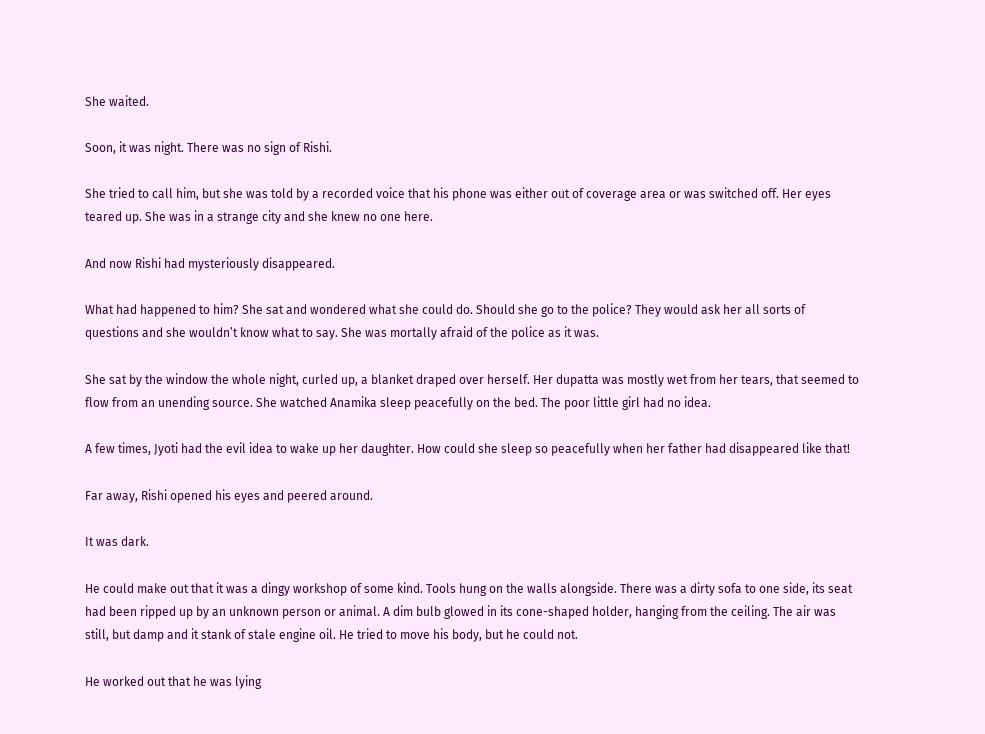She waited.

Soon, it was night. There was no sign of Rishi.

She tried to call him, but she was told by a recorded voice that his phone was either out of coverage area or was switched off. Her eyes teared up. She was in a strange city and she knew no one here.

And now Rishi had mysteriously disappeared.

What had happened to him? She sat and wondered what she could do. Should she go to the police? They would ask her all sorts of questions and she wouldn’t know what to say. She was mortally afraid of the police as it was.

She sat by the window the whole night, curled up, a blanket draped over herself. Her dupatta was mostly wet from her tears, that seemed to flow from an unending source. She watched Anamika sleep peacefully on the bed. The poor little girl had no idea.

A few times, Jyoti had the evil idea to wake up her daughter. How could she sleep so peacefully when her father had disappeared like that!

Far away, Rishi opened his eyes and peered around.

It was dark.

He could make out that it was a dingy workshop of some kind. Tools hung on the walls alongside. There was a dirty sofa to one side, its seat had been ripped up by an unknown person or animal. A dim bulb glowed in its cone-shaped holder, hanging from the ceiling. The air was still, but damp and it stank of stale engine oil. He tried to move his body, but he could not.

He worked out that he was lying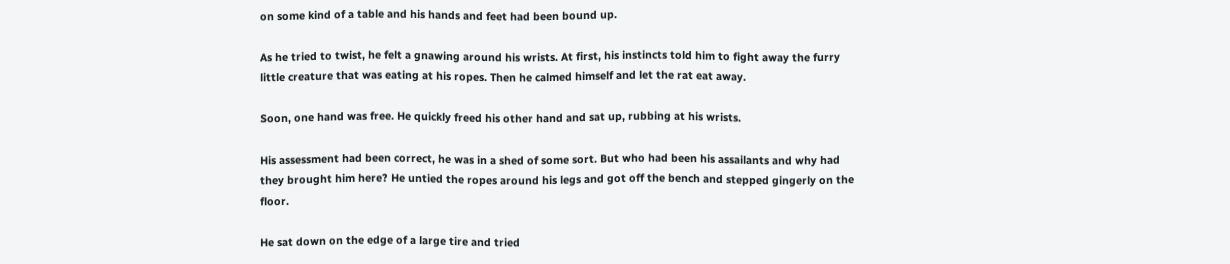on some kind of a table and his hands and feet had been bound up.

As he tried to twist, he felt a gnawing around his wrists. At first, his instincts told him to fight away the furry little creature that was eating at his ropes. Then he calmed himself and let the rat eat away.

Soon, one hand was free. He quickly freed his other hand and sat up, rubbing at his wrists.

His assessment had been correct, he was in a shed of some sort. But who had been his assailants and why had they brought him here? He untied the ropes around his legs and got off the bench and stepped gingerly on the floor.

He sat down on the edge of a large tire and tried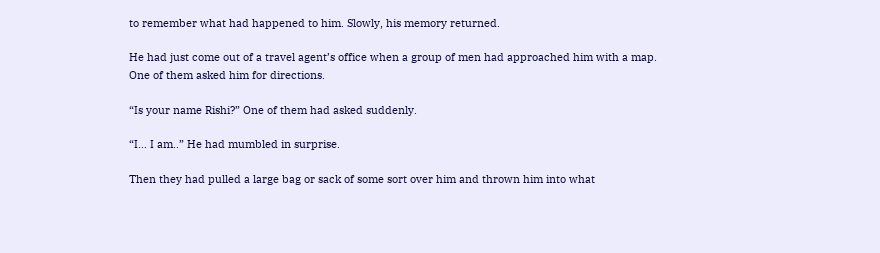to remember what had happened to him. Slowly, his memory returned.

He had just come out of a travel agent’s office when a group of men had approached him with a map. One of them asked him for directions.

“Is your name Rishi?” One of them had asked suddenly.

“I… I am..” He had mumbled in surprise.

Then they had pulled a large bag or sack of some sort over him and thrown him into what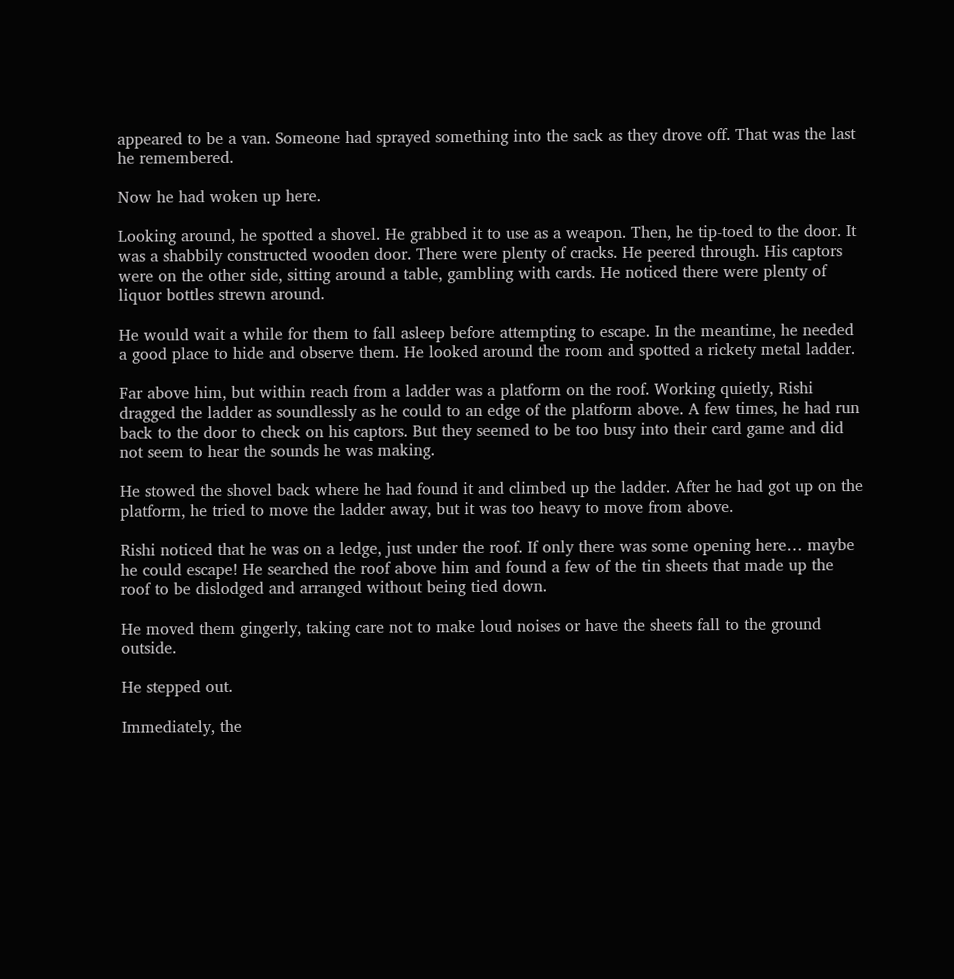appeared to be a van. Someone had sprayed something into the sack as they drove off. That was the last he remembered.

Now he had woken up here.

Looking around, he spotted a shovel. He grabbed it to use as a weapon. Then, he tip-toed to the door. It was a shabbily constructed wooden door. There were plenty of cracks. He peered through. His captors were on the other side, sitting around a table, gambling with cards. He noticed there were plenty of liquor bottles strewn around.

He would wait a while for them to fall asleep before attempting to escape. In the meantime, he needed a good place to hide and observe them. He looked around the room and spotted a rickety metal ladder.

Far above him, but within reach from a ladder was a platform on the roof. Working quietly, Rishi dragged the ladder as soundlessly as he could to an edge of the platform above. A few times, he had run back to the door to check on his captors. But they seemed to be too busy into their card game and did not seem to hear the sounds he was making.

He stowed the shovel back where he had found it and climbed up the ladder. After he had got up on the platform, he tried to move the ladder away, but it was too heavy to move from above.

Rishi noticed that he was on a ledge, just under the roof. If only there was some opening here… maybe he could escape! He searched the roof above him and found a few of the tin sheets that made up the roof to be dislodged and arranged without being tied down.

He moved them gingerly, taking care not to make loud noises or have the sheets fall to the ground outside.

He stepped out.

Immediately, the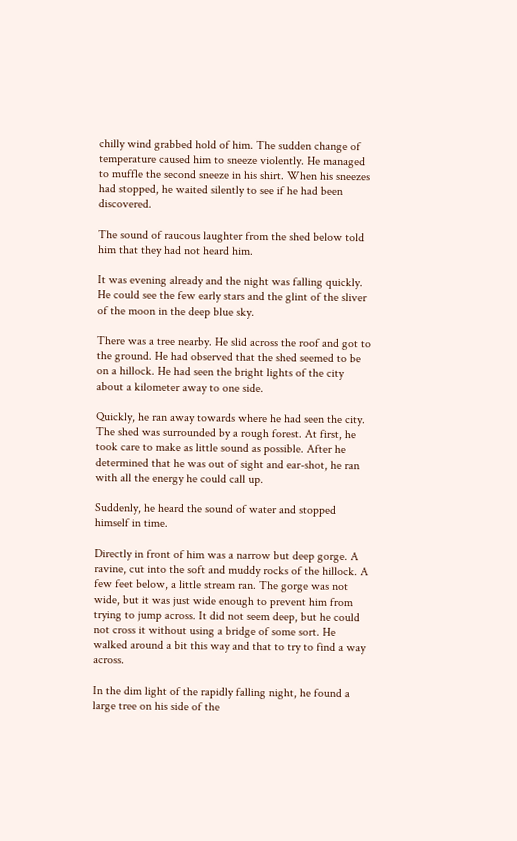chilly wind grabbed hold of him. The sudden change of temperature caused him to sneeze violently. He managed to muffle the second sneeze in his shirt. When his sneezes had stopped, he waited silently to see if he had been discovered.

The sound of raucous laughter from the shed below told him that they had not heard him.

It was evening already and the night was falling quickly. He could see the few early stars and the glint of the sliver of the moon in the deep blue sky.

There was a tree nearby. He slid across the roof and got to the ground. He had observed that the shed seemed to be on a hillock. He had seen the bright lights of the city about a kilometer away to one side.

Quickly, he ran away towards where he had seen the city. The shed was surrounded by a rough forest. At first, he took care to make as little sound as possible. After he determined that he was out of sight and ear-shot, he ran with all the energy he could call up.

Suddenly, he heard the sound of water and stopped himself in time.

Directly in front of him was a narrow but deep gorge. A ravine, cut into the soft and muddy rocks of the hillock. A few feet below, a little stream ran. The gorge was not wide, but it was just wide enough to prevent him from trying to jump across. It did not seem deep, but he could not cross it without using a bridge of some sort. He walked around a bit this way and that to try to find a way across.

In the dim light of the rapidly falling night, he found a large tree on his side of the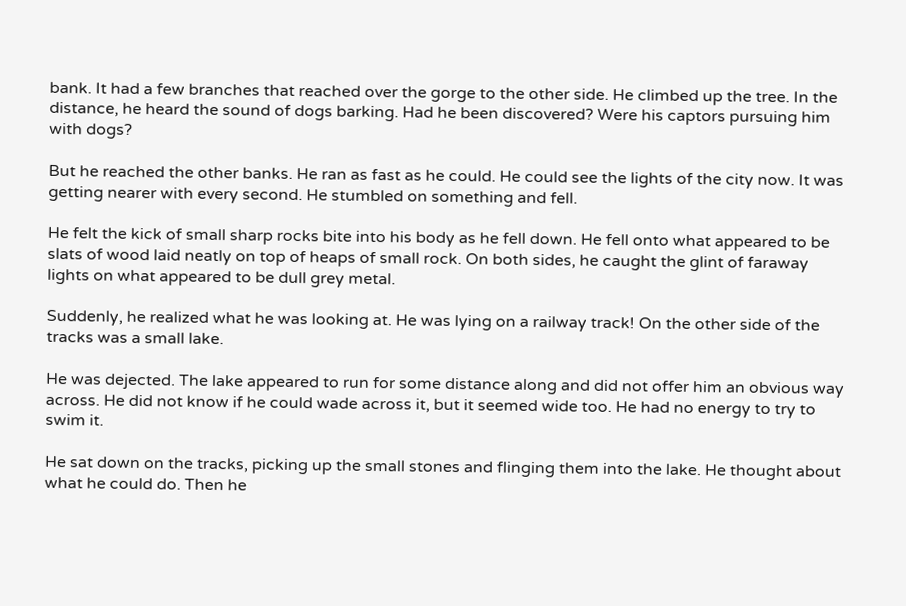bank. It had a few branches that reached over the gorge to the other side. He climbed up the tree. In the distance, he heard the sound of dogs barking. Had he been discovered? Were his captors pursuing him with dogs?

But he reached the other banks. He ran as fast as he could. He could see the lights of the city now. It was getting nearer with every second. He stumbled on something and fell.

He felt the kick of small sharp rocks bite into his body as he fell down. He fell onto what appeared to be slats of wood laid neatly on top of heaps of small rock. On both sides, he caught the glint of faraway lights on what appeared to be dull grey metal.

Suddenly, he realized what he was looking at. He was lying on a railway track! On the other side of the tracks was a small lake.

He was dejected. The lake appeared to run for some distance along and did not offer him an obvious way across. He did not know if he could wade across it, but it seemed wide too. He had no energy to try to swim it.

He sat down on the tracks, picking up the small stones and flinging them into the lake. He thought about what he could do. Then he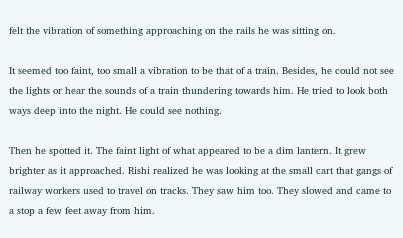felt the vibration of something approaching on the rails he was sitting on.

It seemed too faint, too small a vibration to be that of a train. Besides, he could not see the lights or hear the sounds of a train thundering towards him. He tried to look both ways deep into the night. He could see nothing.

Then he spotted it. The faint light of what appeared to be a dim lantern. It grew brighter as it approached. Rishi realized he was looking at the small cart that gangs of railway workers used to travel on tracks. They saw him too. They slowed and came to a stop a few feet away from him.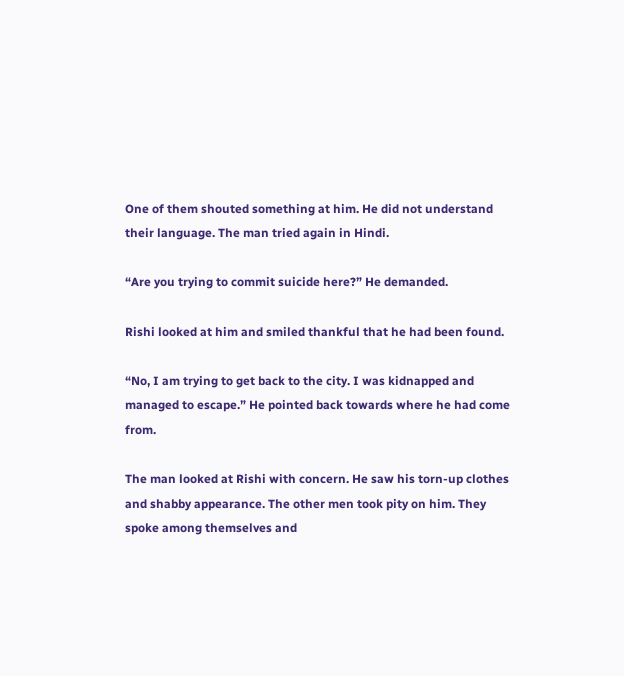One of them shouted something at him. He did not understand their language. The man tried again in Hindi.

“Are you trying to commit suicide here?” He demanded.

Rishi looked at him and smiled thankful that he had been found.

“No, I am trying to get back to the city. I was kidnapped and managed to escape.” He pointed back towards where he had come from.

The man looked at Rishi with concern. He saw his torn-up clothes and shabby appearance. The other men took pity on him. They spoke among themselves and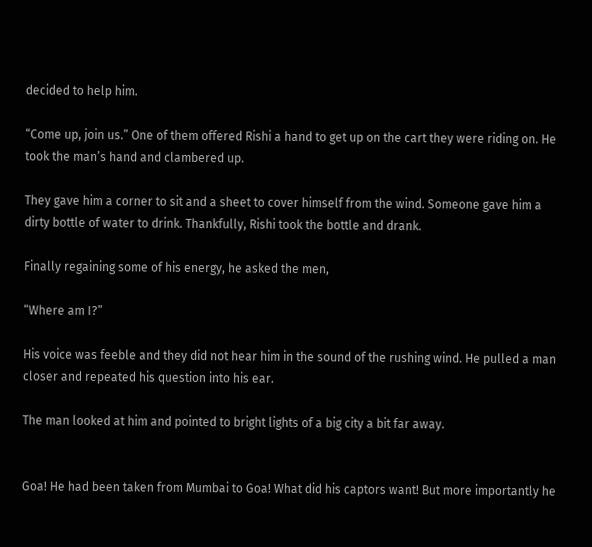decided to help him.

“Come up, join us.” One of them offered Rishi a hand to get up on the cart they were riding on. He took the man’s hand and clambered up.

They gave him a corner to sit and a sheet to cover himself from the wind. Someone gave him a dirty bottle of water to drink. Thankfully, Rishi took the bottle and drank.

Finally regaining some of his energy, he asked the men,

“Where am I?”

His voice was feeble and they did not hear him in the sound of the rushing wind. He pulled a man closer and repeated his question into his ear.

The man looked at him and pointed to bright lights of a big city a bit far away.


Goa! He had been taken from Mumbai to Goa! What did his captors want! But more importantly he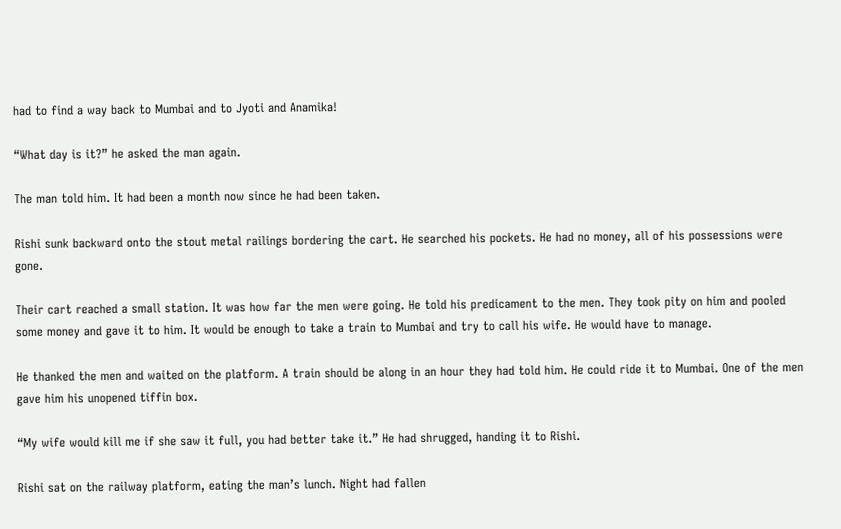had to find a way back to Mumbai and to Jyoti and Anamika!

“What day is it?” he asked the man again.

The man told him. It had been a month now since he had been taken.

Rishi sunk backward onto the stout metal railings bordering the cart. He searched his pockets. He had no money, all of his possessions were gone.

Their cart reached a small station. It was how far the men were going. He told his predicament to the men. They took pity on him and pooled some money and gave it to him. It would be enough to take a train to Mumbai and try to call his wife. He would have to manage.

He thanked the men and waited on the platform. A train should be along in an hour they had told him. He could ride it to Mumbai. One of the men gave him his unopened tiffin box.

“My wife would kill me if she saw it full, you had better take it.” He had shrugged, handing it to Rishi.

Rishi sat on the railway platform, eating the man’s lunch. Night had fallen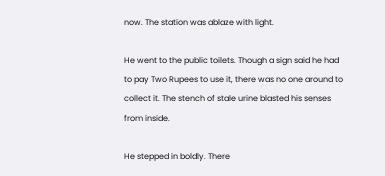now. The station was ablaze with light.

He went to the public toilets. Though a sign said he had to pay Two Rupees to use it, there was no one around to collect it. The stench of stale urine blasted his senses from inside.

He stepped in boldly. There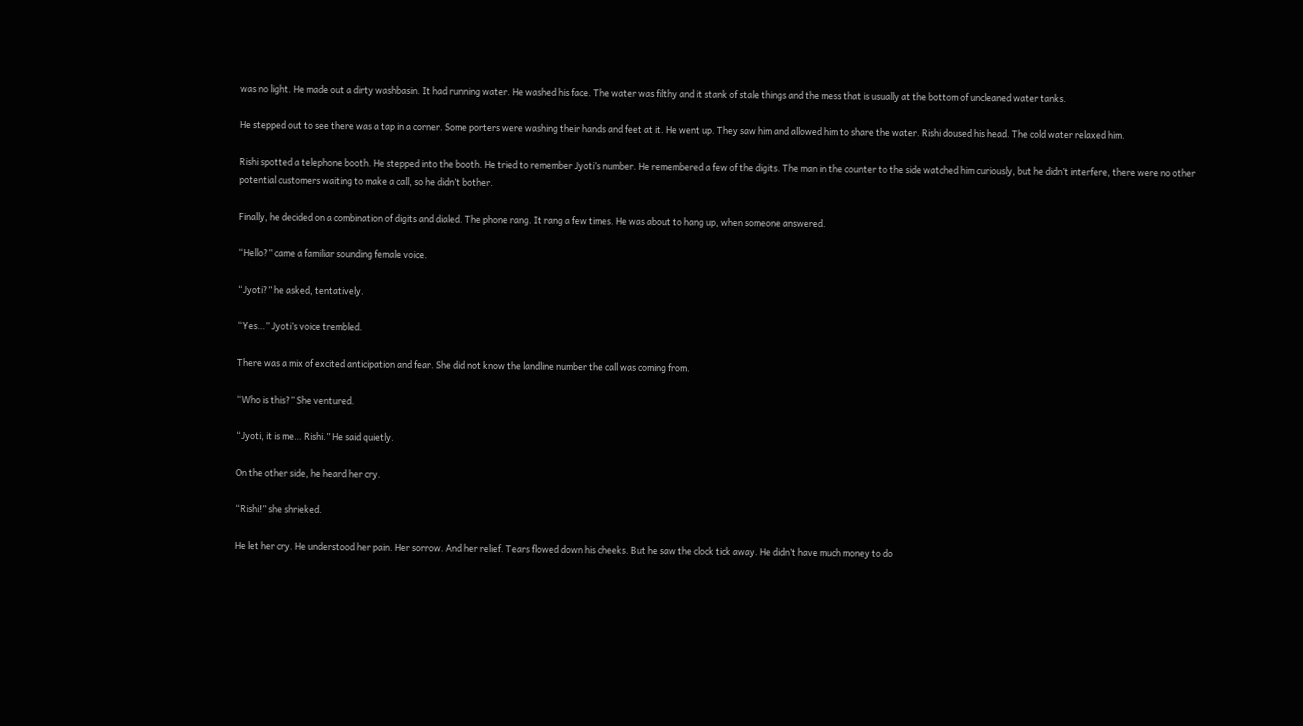was no light. He made out a dirty washbasin. It had running water. He washed his face. The water was filthy and it stank of stale things and the mess that is usually at the bottom of uncleaned water tanks.

He stepped out to see there was a tap in a corner. Some porters were washing their hands and feet at it. He went up. They saw him and allowed him to share the water. Rishi doused his head. The cold water relaxed him.

Rishi spotted a telephone booth. He stepped into the booth. He tried to remember Jyoti’s number. He remembered a few of the digits. The man in the counter to the side watched him curiously, but he didn’t interfere, there were no other potential customers waiting to make a call, so he didn’t bother.

Finally, he decided on a combination of digits and dialed. The phone rang. It rang a few times. He was about to hang up, when someone answered.

“Hello?” came a familiar sounding female voice.

“Jyoti?” he asked, tentatively.

“Yes…” Jyoti’s voice trembled.

There was a mix of excited anticipation and fear. She did not know the landline number the call was coming from.

“Who is this?” She ventured.

“Jyoti, it is me… Rishi.” He said quietly.

On the other side, he heard her cry.

“Rishi!” she shrieked.

He let her cry. He understood her pain. Her sorrow. And her relief. Tears flowed down his cheeks. But he saw the clock tick away. He didn’t have much money to do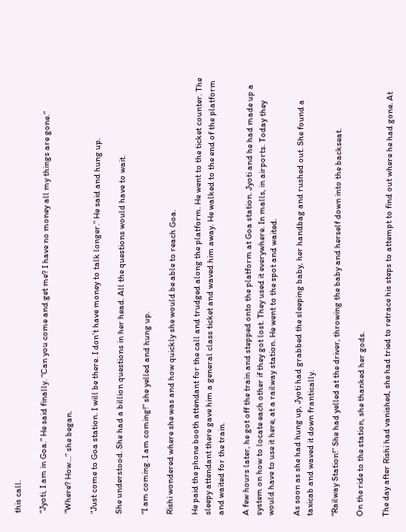this call.

“Jyoti, I am in Goa.” He said finally. “Can you come and get me? I have no money all my things are gone.”

“Where? How…” she began.

“Just come to Goa station. I will be there. I don’t have money to talk longer.” He said and hung up.

She understood. She had a billion questions in her head. All the questions would have to wait.

“I am coming. I am coming!” she yelled and hung up.

Rishi wondered where she was and how quickly she would be able to reach Goa.

He paid the phone booth attendant for the call and trudged along the platform. He went to the ticket counter. The sleepy attendant there gave him a general class ticket and waved him away. He walked to the end of the platform and waited for the train.

A few hours later, he got off the train and stepped onto the platform at Goa station. Jyoti and he had made up a system on how to locate each other if they got lost. They used it everywhere. In malls, in airports. Today they would have to use it here, at a railway station. He went to the spot and waited.

As soon as she had hung up, Jyoti had grabbed the sleeping baby, her handbag and rushed out. She found a taxicab and waved it down frantically.

“Railway Station!” She had yelled at the driver, throwing the baby and herself down into the backseat.

On the ride to the station, she thanked her gods.

The day after Rishi had vanished, she had tried to retrace his steps to attempt to find out where he had gone. At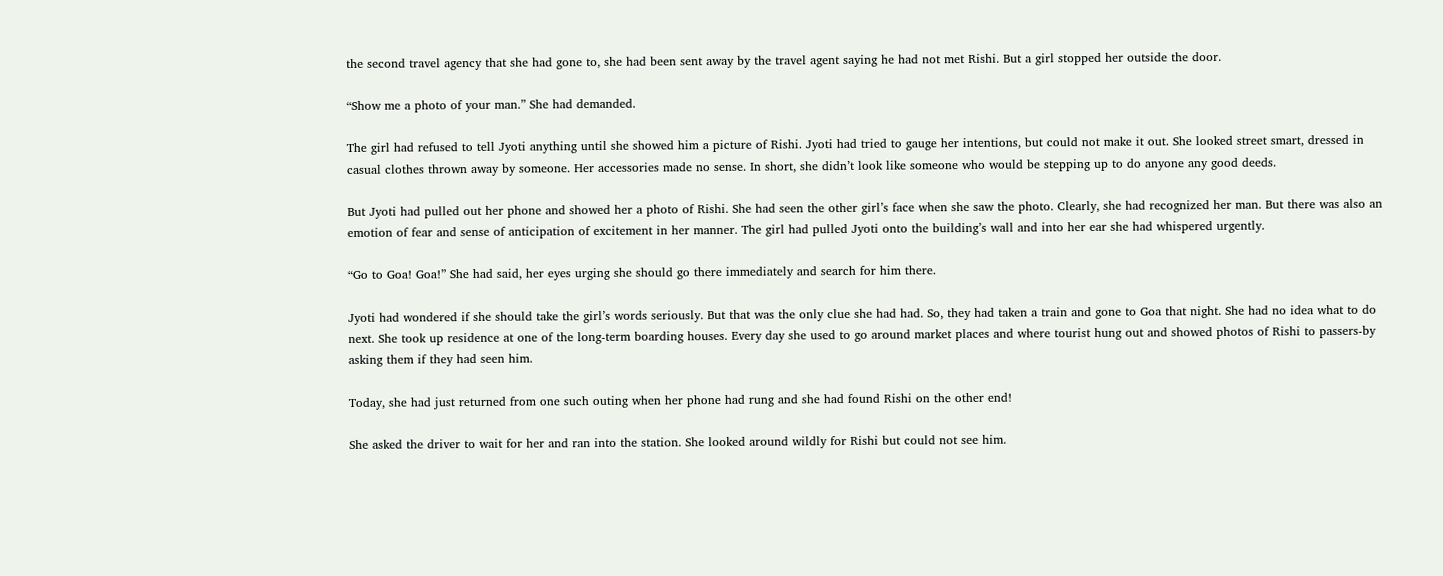the second travel agency that she had gone to, she had been sent away by the travel agent saying he had not met Rishi. But a girl stopped her outside the door.

“Show me a photo of your man.” She had demanded.

The girl had refused to tell Jyoti anything until she showed him a picture of Rishi. Jyoti had tried to gauge her intentions, but could not make it out. She looked street smart, dressed in casual clothes thrown away by someone. Her accessories made no sense. In short, she didn’t look like someone who would be stepping up to do anyone any good deeds.

But Jyoti had pulled out her phone and showed her a photo of Rishi. She had seen the other girl’s face when she saw the photo. Clearly, she had recognized her man. But there was also an emotion of fear and sense of anticipation of excitement in her manner. The girl had pulled Jyoti onto the building’s wall and into her ear she had whispered urgently.

“Go to Goa! Goa!” She had said, her eyes urging she should go there immediately and search for him there.

Jyoti had wondered if she should take the girl’s words seriously. But that was the only clue she had had. So, they had taken a train and gone to Goa that night. She had no idea what to do next. She took up residence at one of the long-term boarding houses. Every day she used to go around market places and where tourist hung out and showed photos of Rishi to passers-by asking them if they had seen him.

Today, she had just returned from one such outing when her phone had rung and she had found Rishi on the other end!

She asked the driver to wait for her and ran into the station. She looked around wildly for Rishi but could not see him.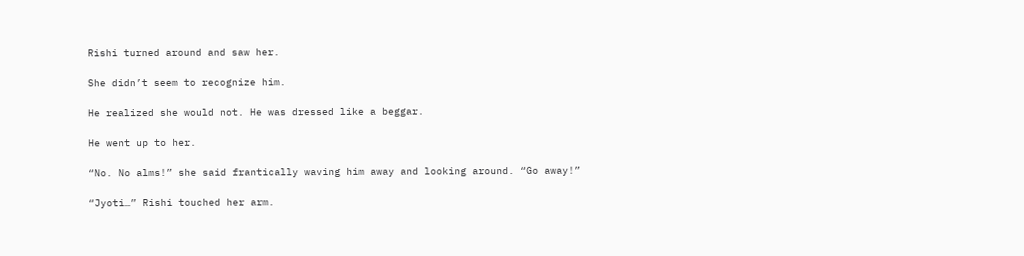Rishi turned around and saw her.

She didn’t seem to recognize him.

He realized she would not. He was dressed like a beggar.

He went up to her.

“No. No alms!” she said frantically waving him away and looking around. “Go away!”

“Jyoti…” Rishi touched her arm.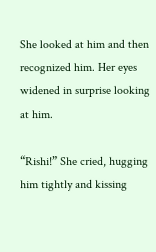She looked at him and then recognized him. Her eyes widened in surprise looking at him.

“Rishi!” She cried, hugging him tightly and kissing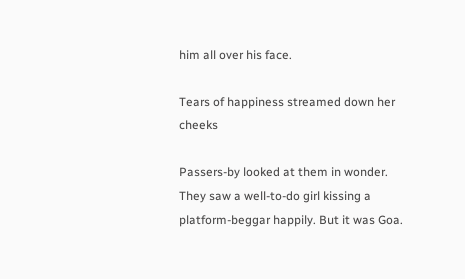him all over his face.

Tears of happiness streamed down her cheeks

Passers-by looked at them in wonder. They saw a well-to-do girl kissing a platform-beggar happily. But it was Goa.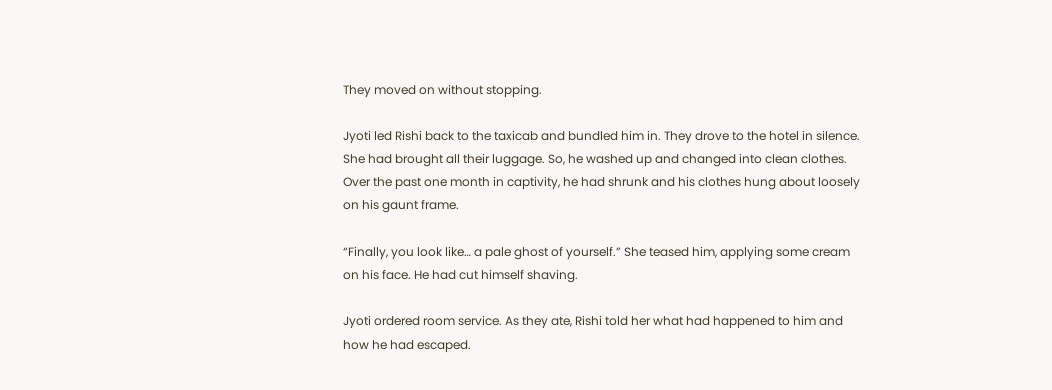They moved on without stopping.

Jyoti led Rishi back to the taxicab and bundled him in. They drove to the hotel in silence. She had brought all their luggage. So, he washed up and changed into clean clothes. Over the past one month in captivity, he had shrunk and his clothes hung about loosely on his gaunt frame.

“Finally, you look like… a pale ghost of yourself.” She teased him, applying some cream on his face. He had cut himself shaving.

Jyoti ordered room service. As they ate, Rishi told her what had happened to him and how he had escaped.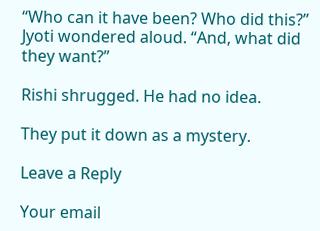“Who can it have been? Who did this?” Jyoti wondered aloud. “And, what did they want?”

Rishi shrugged. He had no idea.

They put it down as a mystery.

Leave a Reply

Your email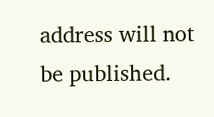address will not be published.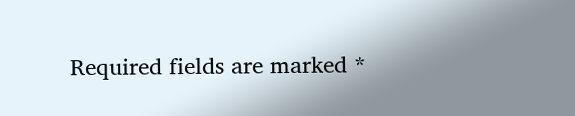Required fields are marked *